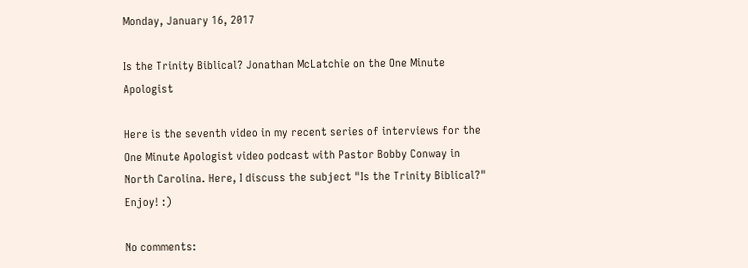Monday, January 16, 2017

Is the Trinity Biblical? Jonathan McLatchie on the One Minute Apologist

Here is the seventh video in my recent series of interviews for the One Minute Apologist video podcast with Pastor Bobby Conway in North Carolina. Here, I discuss the subject "Is the Trinity Biblical?" Enjoy! :)

No comments: